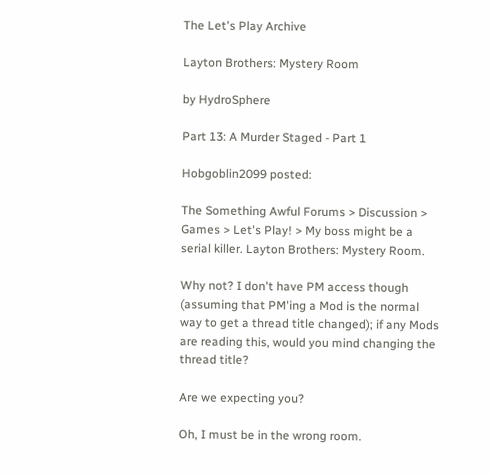The Let's Play Archive

Layton Brothers: Mystery Room

by HydroSphere

Part 13: A Murder Staged - Part 1

Hobgoblin2099 posted:

The Something Awful Forums > Discussion > Games > Let's Play! > My boss might be a serial killer. Layton Brothers: Mystery Room.

Why not? I don't have PM access though (assuming that PM'ing a Mod is the normal way to get a thread title changed); if any Mods are reading this, would you mind changing the thread title?

Are we expecting you?

Oh, I must be in the wrong room.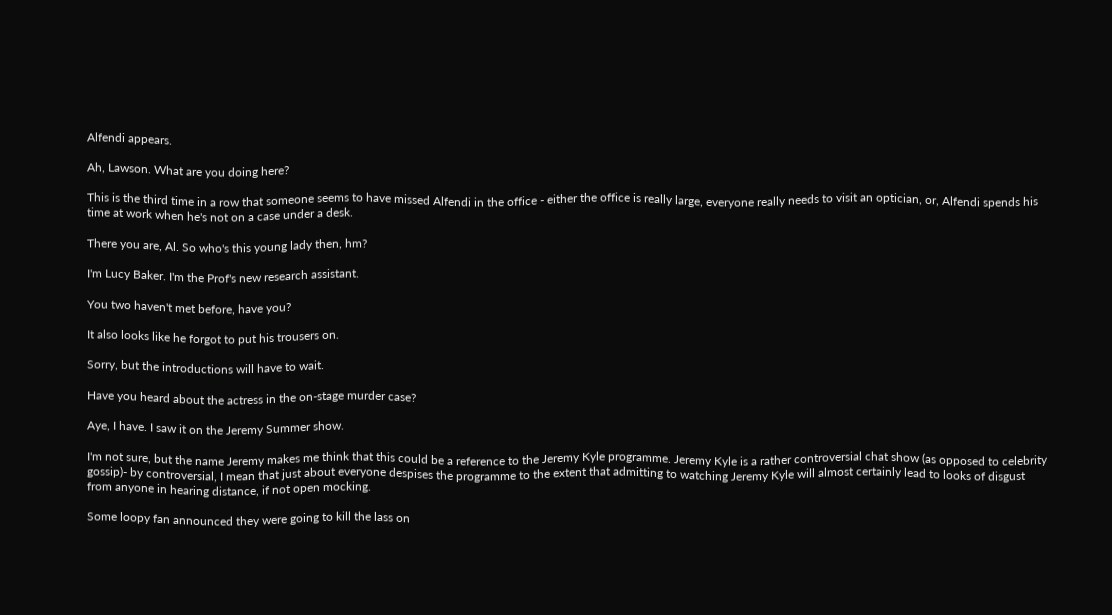Alfendi appears.

Ah, Lawson. What are you doing here?

This is the third time in a row that someone seems to have missed Alfendi in the office - either the office is really large, everyone really needs to visit an optician, or, Alfendi spends his time at work when he's not on a case under a desk.

There you are, Al. So who's this young lady then, hm?

I'm Lucy Baker. I'm the Prof's new research assistant.

You two haven't met before, have you?

It also looks like he forgot to put his trousers on.

Sorry, but the introductions will have to wait.

Have you heard about the actress in the on-stage murder case?

Aye, I have. I saw it on the Jeremy Summer show.

I'm not sure, but the name Jeremy makes me think that this could be a reference to the Jeremy Kyle programme. Jeremy Kyle is a rather controversial chat show (as opposed to celebrity gossip)- by controversial, I mean that just about everyone despises the programme to the extent that admitting to watching Jeremy Kyle will almost certainly lead to looks of disgust from anyone in hearing distance, if not open mocking.

Some loopy fan announced they were going to kill the lass on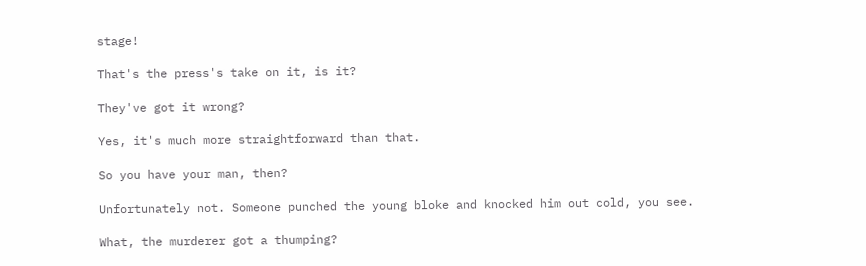stage!

That's the press's take on it, is it?

They've got it wrong?

Yes, it's much more straightforward than that.

So you have your man, then?

Unfortunately not. Someone punched the young bloke and knocked him out cold, you see.

What, the murderer got a thumping?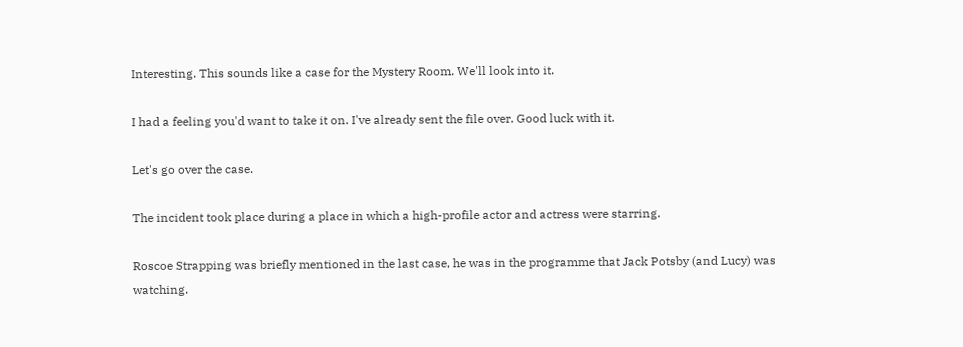Interesting. This sounds like a case for the Mystery Room. We'll look into it.

I had a feeling you'd want to take it on. I've already sent the file over. Good luck with it.

Let's go over the case.

The incident took place during a place in which a high-profile actor and actress were starring.

Roscoe Strapping was briefly mentioned in the last case, he was in the programme that Jack Potsby (and Lucy) was watching.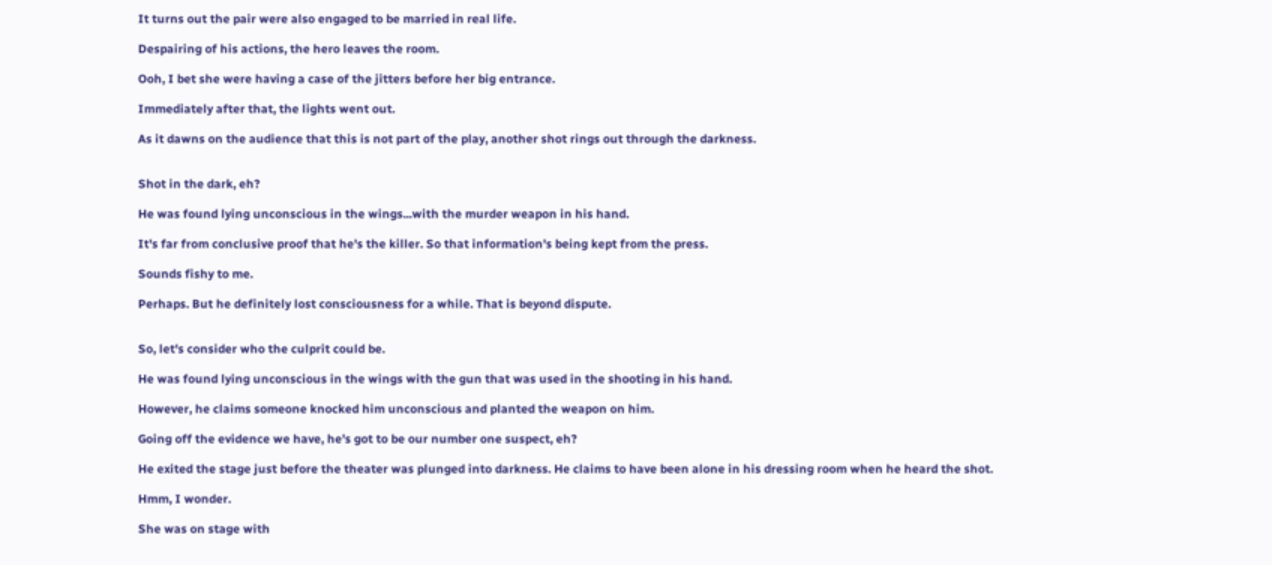It turns out the pair were also engaged to be married in real life.

Despairing of his actions, the hero leaves the room.

Ooh, I bet she were having a case of the jitters before her big entrance.

Immediately after that, the lights went out.

As it dawns on the audience that this is not part of the play, another shot rings out through the darkness.


Shot in the dark, eh?

He was found lying unconscious in the wings...with the murder weapon in his hand.

It's far from conclusive proof that he's the killer. So that information's being kept from the press.

Sounds fishy to me.

Perhaps. But he definitely lost consciousness for a while. That is beyond dispute.


So, let's consider who the culprit could be.

He was found lying unconscious in the wings with the gun that was used in the shooting in his hand.

However, he claims someone knocked him unconscious and planted the weapon on him.

Going off the evidence we have, he's got to be our number one suspect, eh?

He exited the stage just before the theater was plunged into darkness. He claims to have been alone in his dressing room when he heard the shot.

Hmm, I wonder.

She was on stage with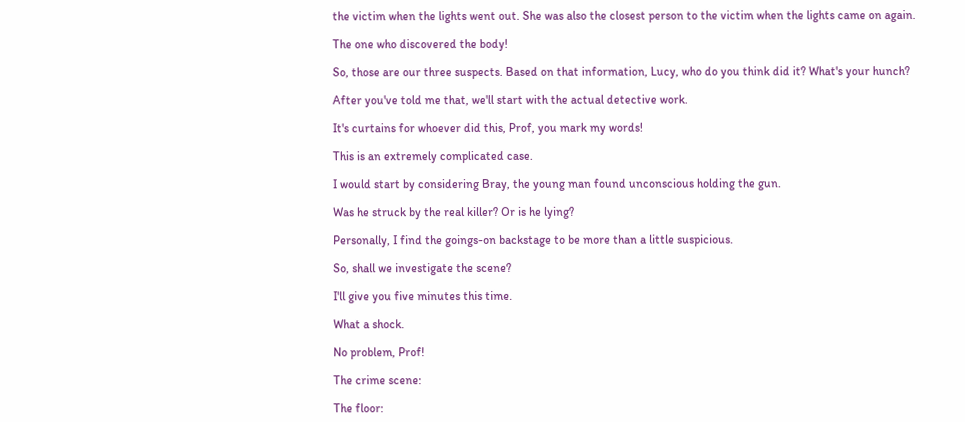the victim when the lights went out. She was also the closest person to the victim when the lights came on again.

The one who discovered the body!

So, those are our three suspects. Based on that information, Lucy, who do you think did it? What's your hunch?

After you've told me that, we'll start with the actual detective work.

It's curtains for whoever did this, Prof, you mark my words!

This is an extremely complicated case.

I would start by considering Bray, the young man found unconscious holding the gun.

Was he struck by the real killer? Or is he lying?

Personally, I find the goings-on backstage to be more than a little suspicious.

So, shall we investigate the scene?

I'll give you five minutes this time.

What a shock.

No problem, Prof!

The crime scene:

The floor: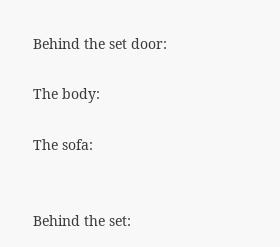Behind the set door:

The body:

The sofa:


Behind the set: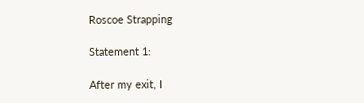Roscoe Strapping

Statement 1:

After my exit, I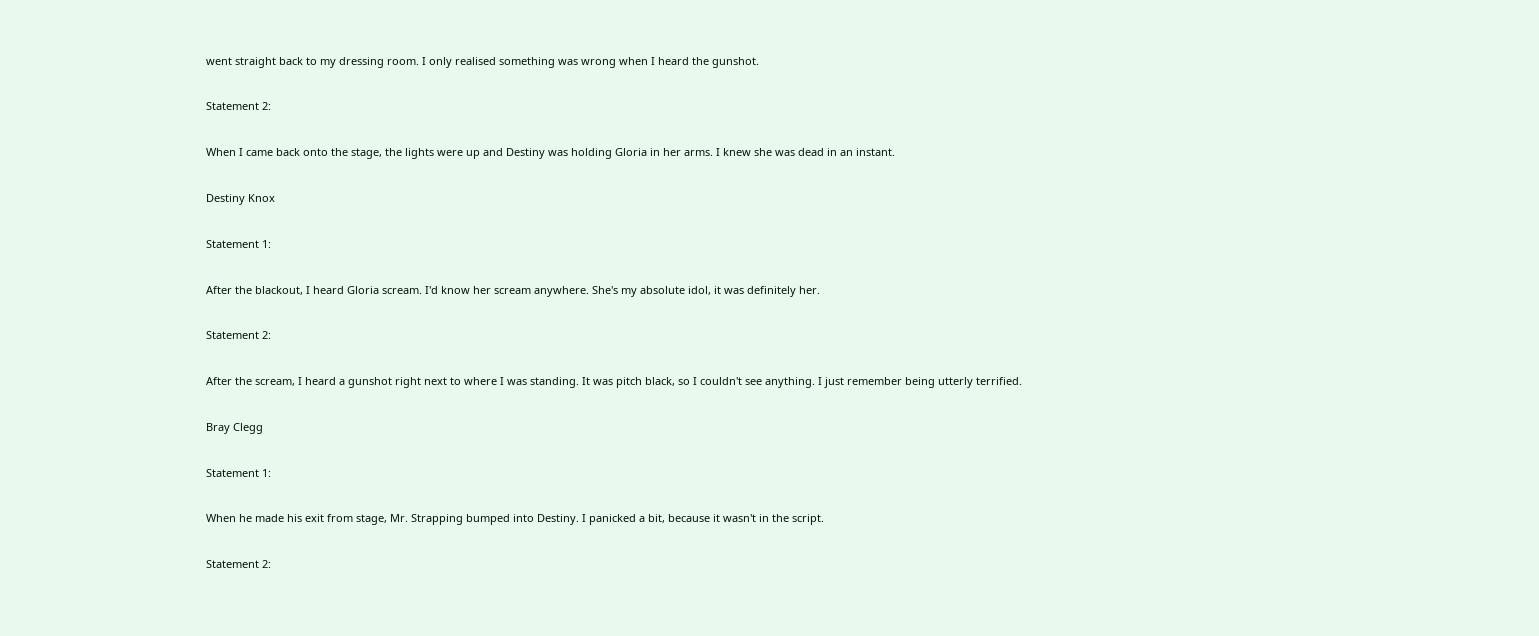went straight back to my dressing room. I only realised something was wrong when I heard the gunshot.

Statement 2:

When I came back onto the stage, the lights were up and Destiny was holding Gloria in her arms. I knew she was dead in an instant.

Destiny Knox

Statement 1:

After the blackout, I heard Gloria scream. I'd know her scream anywhere. She's my absolute idol, it was definitely her.

Statement 2:

After the scream, I heard a gunshot right next to where I was standing. It was pitch black, so I couldn't see anything. I just remember being utterly terrified.

Bray Clegg

Statement 1:

When he made his exit from stage, Mr. Strapping bumped into Destiny. I panicked a bit, because it wasn't in the script.

Statement 2: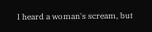I heard a woman's scream, but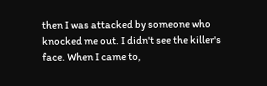then I was attacked by someone who knocked me out. I didn't see the killer's face. When I came to,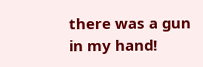there was a gun in my hand!